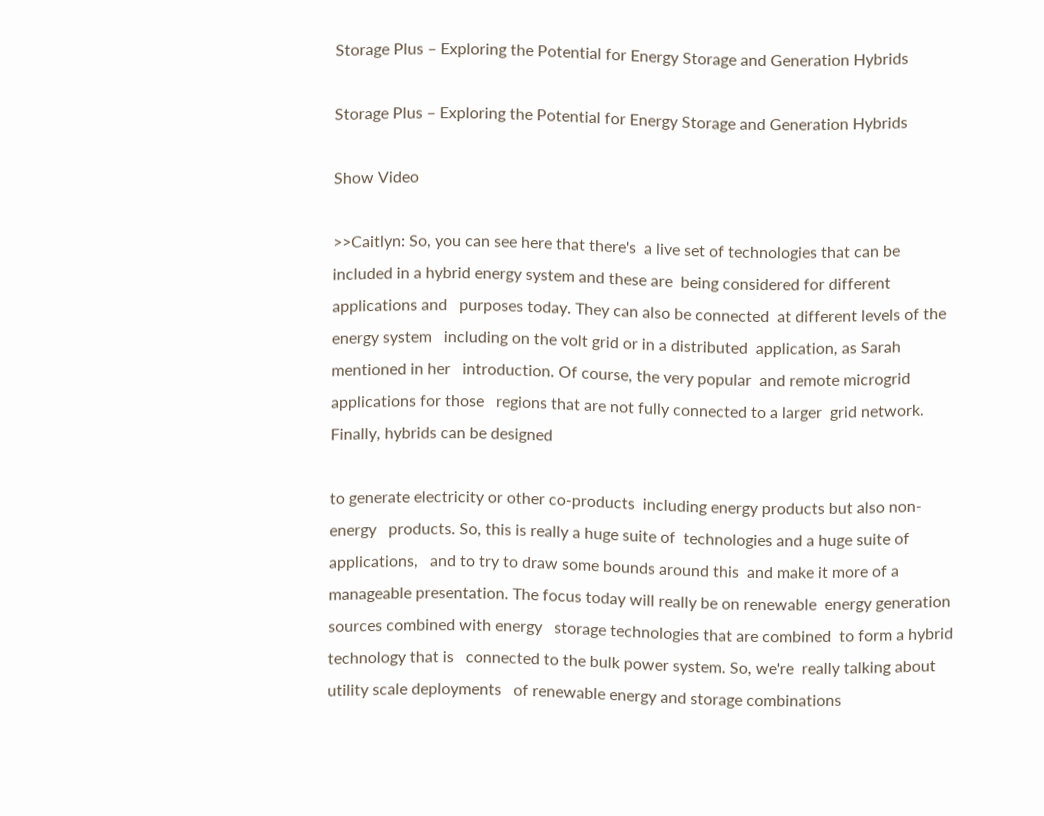Storage Plus – Exploring the Potential for Energy Storage and Generation Hybrids

Storage Plus – Exploring the Potential for Energy Storage and Generation Hybrids

Show Video

>>Caitlyn: So, you can see here that there's  a live set of technologies that can be   included in a hybrid energy system and these are  being considered for different applications and   purposes today. They can also be connected  at different levels of the energy system   including on the volt grid or in a distributed  application, as Sarah mentioned in her   introduction. Of course, the very popular  and remote microgrid applications for those   regions that are not fully connected to a larger  grid network. Finally, hybrids can be designed

to generate electricity or other co-products  including energy products but also non-energy   products. So, this is really a huge suite of  technologies and a huge suite of applications,   and to try to draw some bounds around this  and make it more of a manageable presentation. The focus today will really be on renewable  energy generation sources combined with energy   storage technologies that are combined  to form a hybrid technology that is   connected to the bulk power system. So, we're  really talking about utility scale deployments   of renewable energy and storage combinations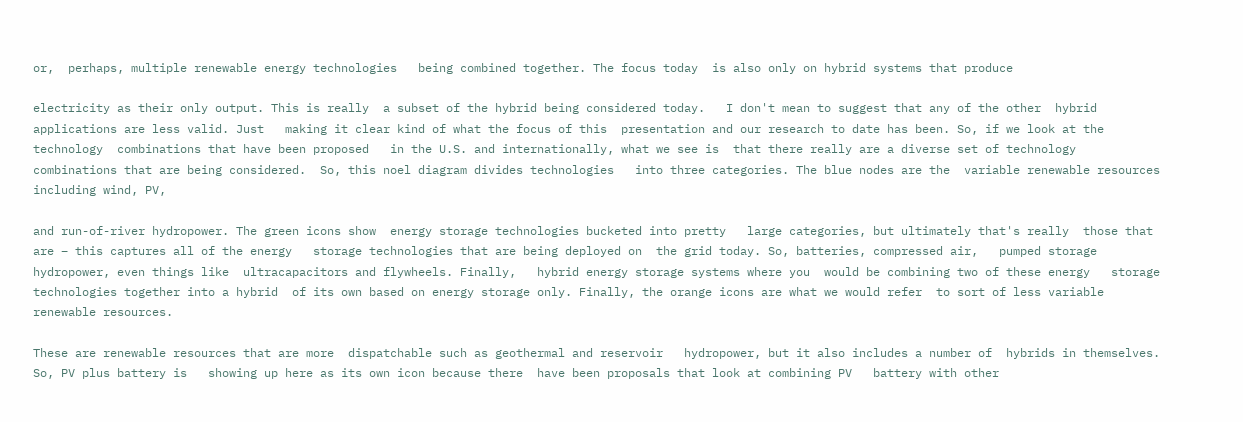or,  perhaps, multiple renewable energy technologies   being combined together. The focus today  is also only on hybrid systems that produce

electricity as their only output. This is really  a subset of the hybrid being considered today.   I don't mean to suggest that any of the other  hybrid applications are less valid. Just   making it clear kind of what the focus of this  presentation and our research to date has been. So, if we look at the technology  combinations that have been proposed   in the U.S. and internationally, what we see is  that there really are a diverse set of technology   combinations that are being considered.  So, this noel diagram divides technologies   into three categories. The blue nodes are the  variable renewable resources including wind, PV,

and run-of-river hydropower. The green icons show  energy storage technologies bucketed into pretty   large categories, but ultimately that's really  those that are – this captures all of the energy   storage technologies that are being deployed on  the grid today. So, batteries, compressed air,   pumped storage hydropower, even things like  ultracapacitors and flywheels. Finally,   hybrid energy storage systems where you  would be combining two of these energy   storage technologies together into a hybrid  of its own based on energy storage only. Finally, the orange icons are what we would refer  to sort of less variable renewable resources.

These are renewable resources that are more  dispatchable such as geothermal and reservoir   hydropower, but it also includes a number of  hybrids in themselves. So, PV plus battery is   showing up here as its own icon because there  have been proposals that look at combining PV   battery with other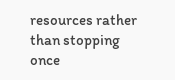resources rather than stopping  once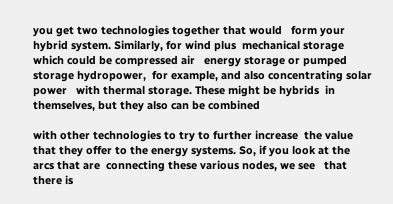you get two technologies together that would   form your hybrid system. Similarly, for wind plus  mechanical storage which could be compressed air   energy storage or pumped storage hydropower,  for example, and also concentrating solar power   with thermal storage. These might be hybrids  in themselves, but they also can be combined

with other technologies to try to further increase  the value that they offer to the energy systems. So, if you look at the arcs that are  connecting these various nodes, we see   that there is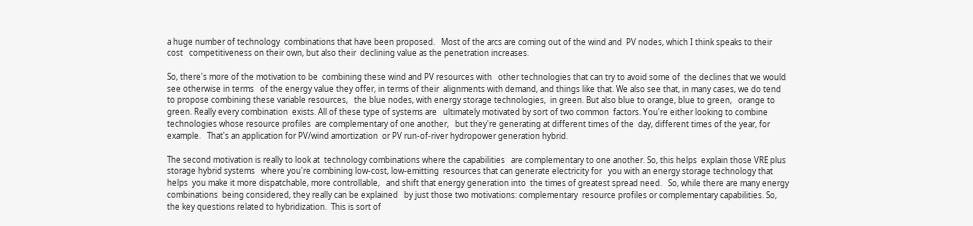a huge number of technology  combinations that have been proposed.   Most of the arcs are coming out of the wind and  PV nodes, which I think speaks to their cost   competitiveness on their own, but also their  declining value as the penetration increases.

So, there's more of the motivation to be  combining these wind and PV resources with   other technologies that can try to avoid some of  the declines that we would see otherwise in terms   of the energy value they offer, in terms of their  alignments with demand, and things like that. We also see that, in many cases, we do tend  to propose combining these variable resources,   the blue nodes, with energy storage technologies,  in green. But also blue to orange, blue to green,   orange to green. Really every combination  exists. All of these type of systems are   ultimately motivated by sort of two common  factors. You're either looking to combine   technologies whose resource profiles  are complementary of one another,   but they're generating at different times of the  day, different times of the year, for example.   That's an application for PV/wind amortization  or PV run-of-river hydropower generation hybrid.

The second motivation is really to look at  technology combinations where the capabilities   are complementary to one another. So, this helps  explain those VRE plus storage hybrid systems   where you're combining low-cost, low-emitting  resources that can generate electricity for   you with an energy storage technology that helps  you make it more dispatchable, more controllable,   and shift that energy generation into  the times of greatest spread need.   So, while there are many energy combinations  being considered, they really can be explained   by just those two motivations: complementary  resource profiles or complementary capabilities. So, the key questions related to hybridization.  This is sort of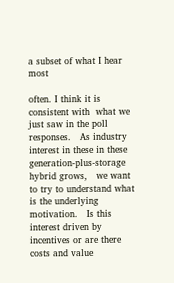a subset of what I hear most

often. I think it is consistent with  what we just saw in the poll responses.   As industry interest in these in these  generation-plus-storage hybrid grows,   we want to try to understand what  is the underlying motivation.   Is this interest driven by incentives or are there  costs and value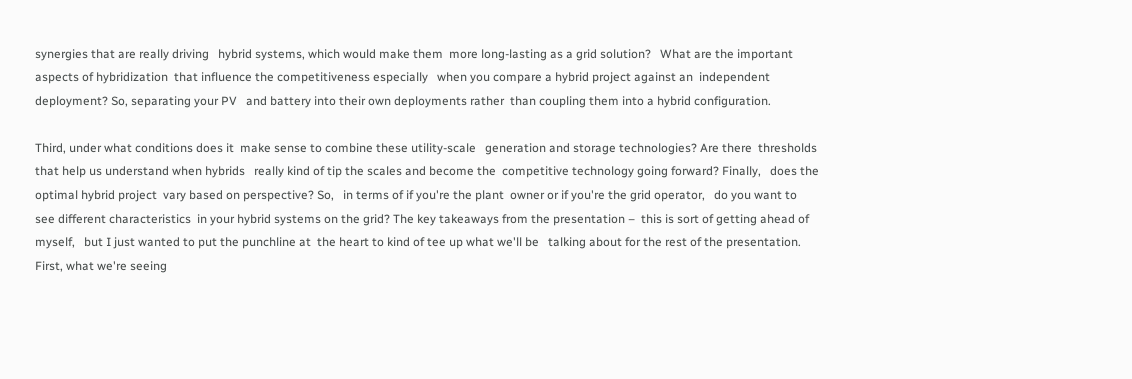synergies that are really driving   hybrid systems, which would make them  more long-lasting as a grid solution?   What are the important aspects of hybridization  that influence the competitiveness especially   when you compare a hybrid project against an  independent deployment? So, separating your PV   and battery into their own deployments rather  than coupling them into a hybrid configuration.

Third, under what conditions does it  make sense to combine these utility-scale   generation and storage technologies? Are there  thresholds that help us understand when hybrids   really kind of tip the scales and become the  competitive technology going forward? Finally,   does the optimal hybrid project  vary based on perspective? So,   in terms of if you're the plant  owner or if you're the grid operator,   do you want to see different characteristics  in your hybrid systems on the grid? The key takeaways from the presentation –  this is sort of getting ahead of myself,   but I just wanted to put the punchline at  the heart to kind of tee up what we'll be   talking about for the rest of the presentation.  First, what we're seeing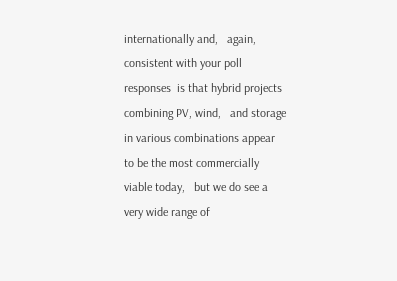internationally and,   again, consistent with your poll responses  is that hybrid projects combining PV, wind,   and storage in various combinations appear  to be the most commercially viable today,   but we do see a very wide range of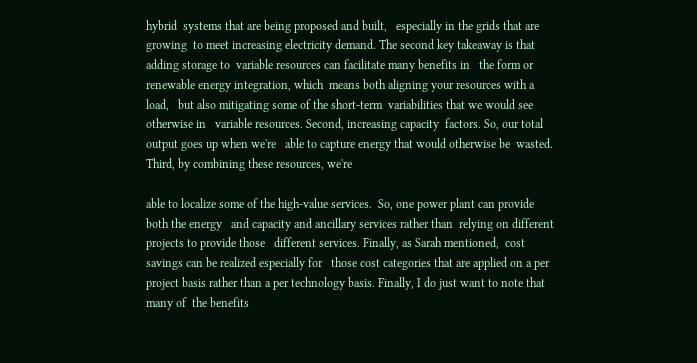hybrid  systems that are being proposed and built,   especially in the grids that are growing  to meet increasing electricity demand. The second key takeaway is that adding storage to  variable resources can facilitate many benefits in   the form or renewable energy integration, which  means both aligning your resources with a load,   but also mitigating some of the short-term  variabilities that we would see otherwise in   variable resources. Second, increasing capacity  factors. So, our total output goes up when we're   able to capture energy that would otherwise be  wasted. Third, by combining these resources, we're

able to localize some of the high-value services.  So, one power plant can provide both the energy   and capacity and ancillary services rather than  relying on different projects to provide those   different services. Finally, as Sarah mentioned,  cost savings can be realized especially for   those cost categories that are applied on a per  project basis rather than a per technology basis. Finally, I do just want to note that many of  the benefits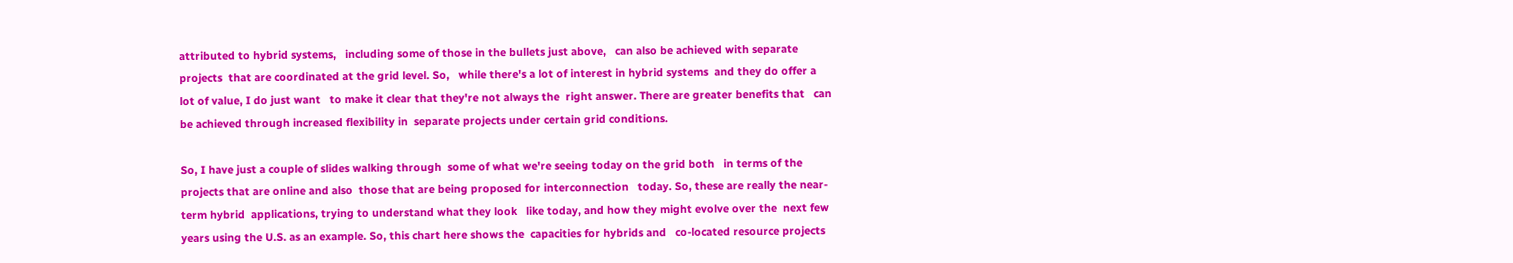attributed to hybrid systems,   including some of those in the bullets just above,   can also be achieved with separate projects  that are coordinated at the grid level. So,   while there's a lot of interest in hybrid systems  and they do offer a lot of value, I do just want   to make it clear that they're not always the  right answer. There are greater benefits that   can be achieved through increased flexibility in  separate projects under certain grid conditions.

So, I have just a couple of slides walking through  some of what we're seeing today on the grid both   in terms of the projects that are online and also  those that are being proposed for interconnection   today. So, these are really the near-term hybrid  applications, trying to understand what they look   like today, and how they might evolve over the  next few years using the U.S. as an example. So, this chart here shows the  capacities for hybrids and   co-located resource projects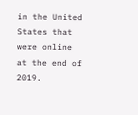in the United  States that were online at the end of 2019.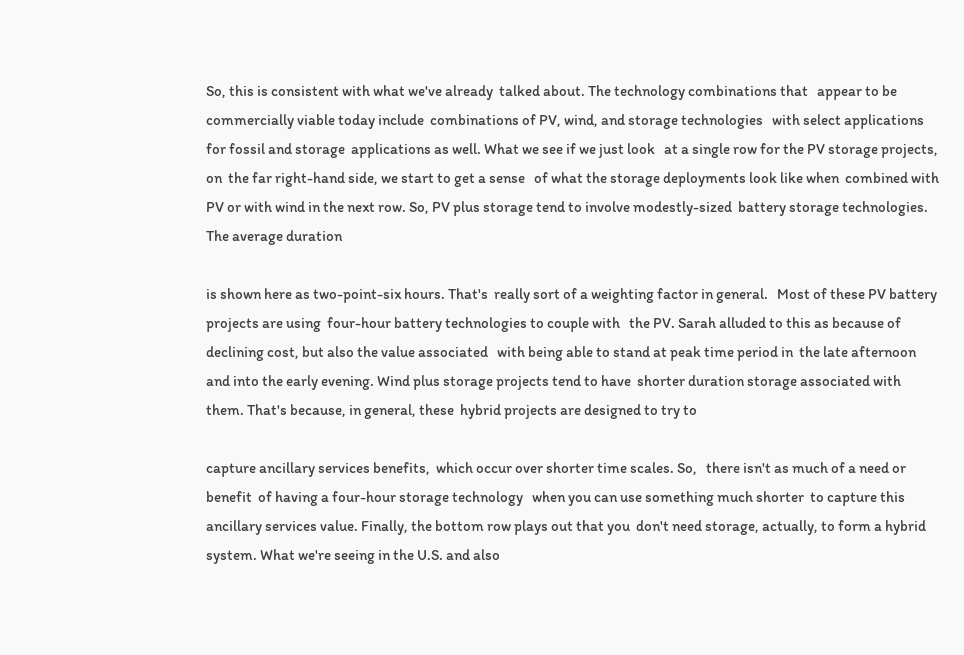So, this is consistent with what we've already  talked about. The technology combinations that   appear to be commercially viable today include  combinations of PV, wind, and storage technologies   with select applications for fossil and storage  applications as well. What we see if we just look   at a single row for the PV storage projects, on  the far right-hand side, we start to get a sense   of what the storage deployments look like when  combined with PV or with wind in the next row. So, PV plus storage tend to involve modestly-sized  battery storage technologies. The average duration

is shown here as two-point-six hours. That's  really sort of a weighting factor in general.   Most of these PV battery projects are using  four-hour battery technologies to couple with   the PV. Sarah alluded to this as because of  declining cost, but also the value associated   with being able to stand at peak time period in  the late afternoon and into the early evening. Wind plus storage projects tend to have  shorter duration storage associated with   them. That's because, in general, these  hybrid projects are designed to try to

capture ancillary services benefits,  which occur over shorter time scales. So,   there isn't as much of a need or benefit  of having a four-hour storage technology   when you can use something much shorter  to capture this ancillary services value. Finally, the bottom row plays out that you  don't need storage, actually, to form a hybrid   system. What we're seeing in the U.S. and also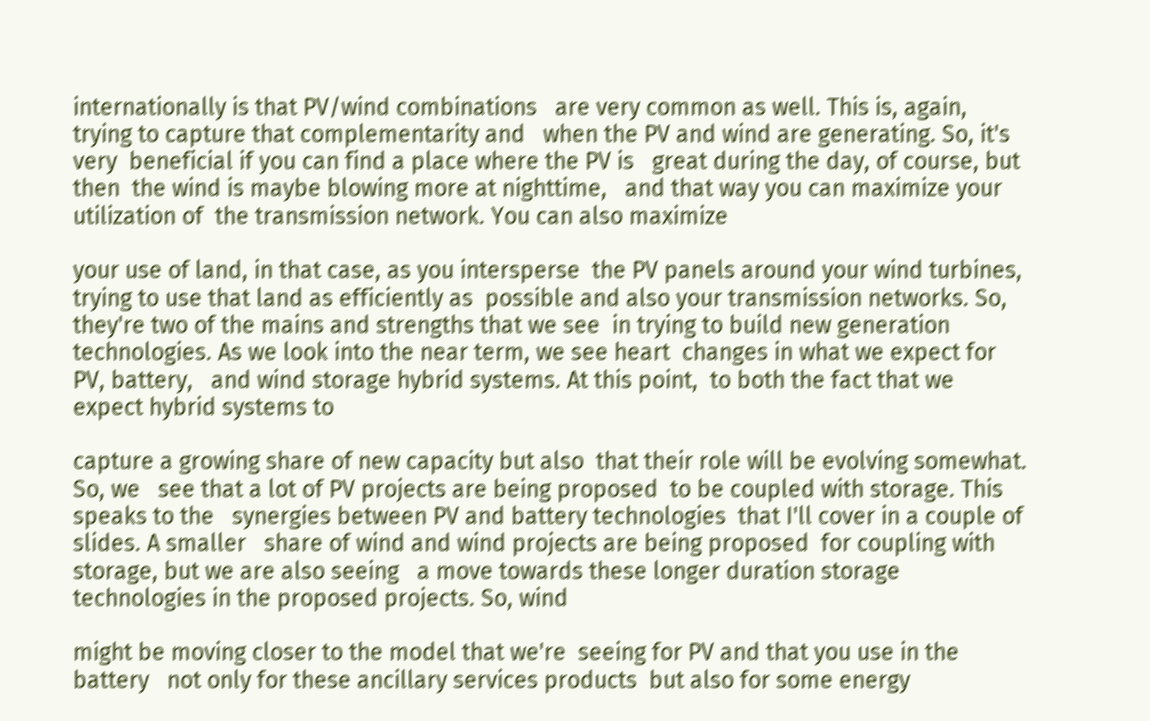internationally is that PV/wind combinations   are very common as well. This is, again,  trying to capture that complementarity and   when the PV and wind are generating. So, it's very  beneficial if you can find a place where the PV is   great during the day, of course, but then  the wind is maybe blowing more at nighttime,   and that way you can maximize your utilization of  the transmission network. You can also maximize

your use of land, in that case, as you intersperse  the PV panels around your wind turbines,   trying to use that land as efficiently as  possible and also your transmission networks. So,   they're two of the mains and strengths that we see  in trying to build new generation technologies. As we look into the near term, we see heart  changes in what we expect for PV, battery,   and wind storage hybrid systems. At this point,  to both the fact that we expect hybrid systems to

capture a growing share of new capacity but also  that their role will be evolving somewhat. So, we   see that a lot of PV projects are being proposed  to be coupled with storage. This speaks to the   synergies between PV and battery technologies  that I'll cover in a couple of slides. A smaller   share of wind and wind projects are being proposed  for coupling with storage, but we are also seeing   a move towards these longer duration storage  technologies in the proposed projects. So, wind

might be moving closer to the model that we're  seeing for PV and that you use in the battery   not only for these ancillary services products  but also for some energy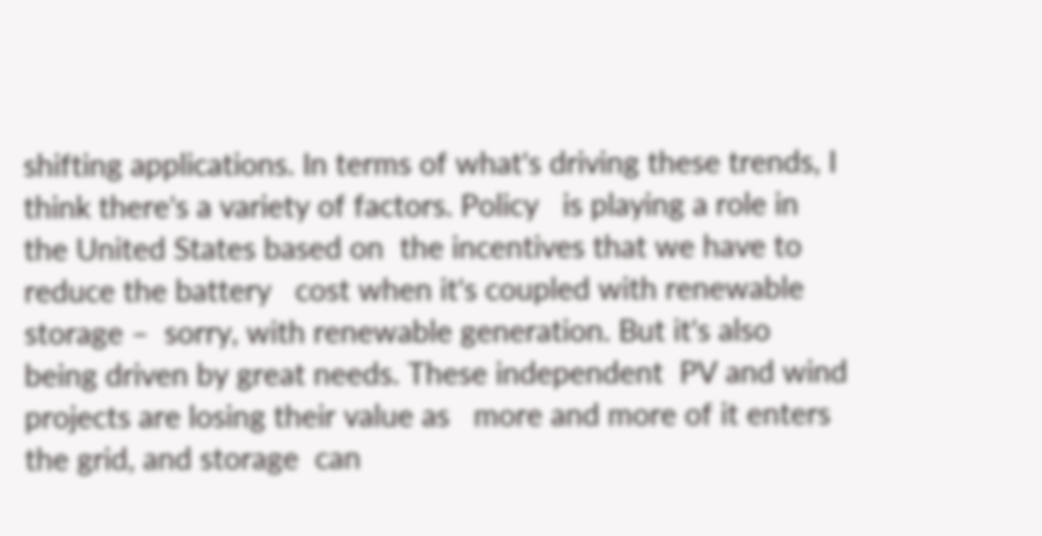shifting applications. In terms of what's driving these trends, I  think there's a variety of factors. Policy   is playing a role in the United States based on  the incentives that we have to reduce the battery   cost when it's coupled with renewable storage –  sorry, with renewable generation. But it's also   being driven by great needs. These independent  PV and wind projects are losing their value as   more and more of it enters the grid, and storage  can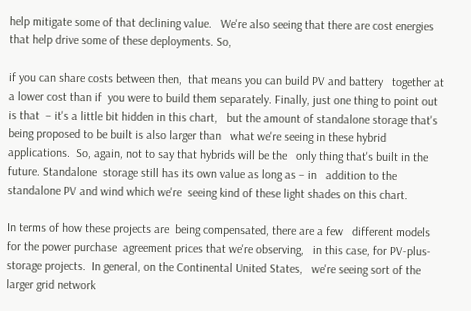help mitigate some of that declining value.   We're also seeing that there are cost energies  that help drive some of these deployments. So,

if you can share costs between then,  that means you can build PV and battery   together at a lower cost than if  you were to build them separately. Finally, just one thing to point out is that  – it's a little bit hidden in this chart,   but the amount of standalone storage that's  being proposed to be built is also larger than   what we're seeing in these hybrid applications.  So, again, not to say that hybrids will be the   only thing that's built in the future. Standalone  storage still has its own value as long as – in   addition to the standalone PV and wind which we're  seeing kind of these light shades on this chart.

In terms of how these projects are  being compensated, there are a few   different models for the power purchase  agreement prices that we're observing,   in this case, for PV-plus-storage projects.  In general, on the Continental United States,   we're seeing sort of the larger grid network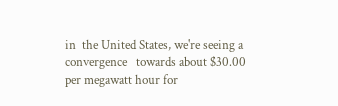in  the United States, we're seeing a convergence   towards about $30.00 per megawatt hour for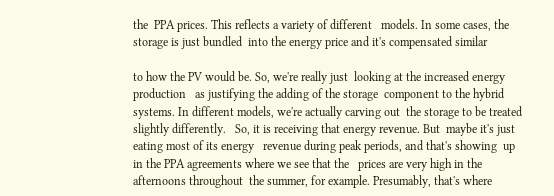the  PPA prices. This reflects a variety of different   models. In some cases, the storage is just bundled  into the energy price and it's compensated similar

to how the PV would be. So, we're really just  looking at the increased energy production   as justifying the adding of the storage  component to the hybrid systems. In different models, we're actually carving out  the storage to be treated slightly differently.   So, it is receiving that energy revenue. But  maybe it's just eating most of its energy   revenue during peak periods, and that's showing  up in the PPA agreements where we see that the   prices are very high in the afternoons throughout  the summer, for example. Presumably, that's where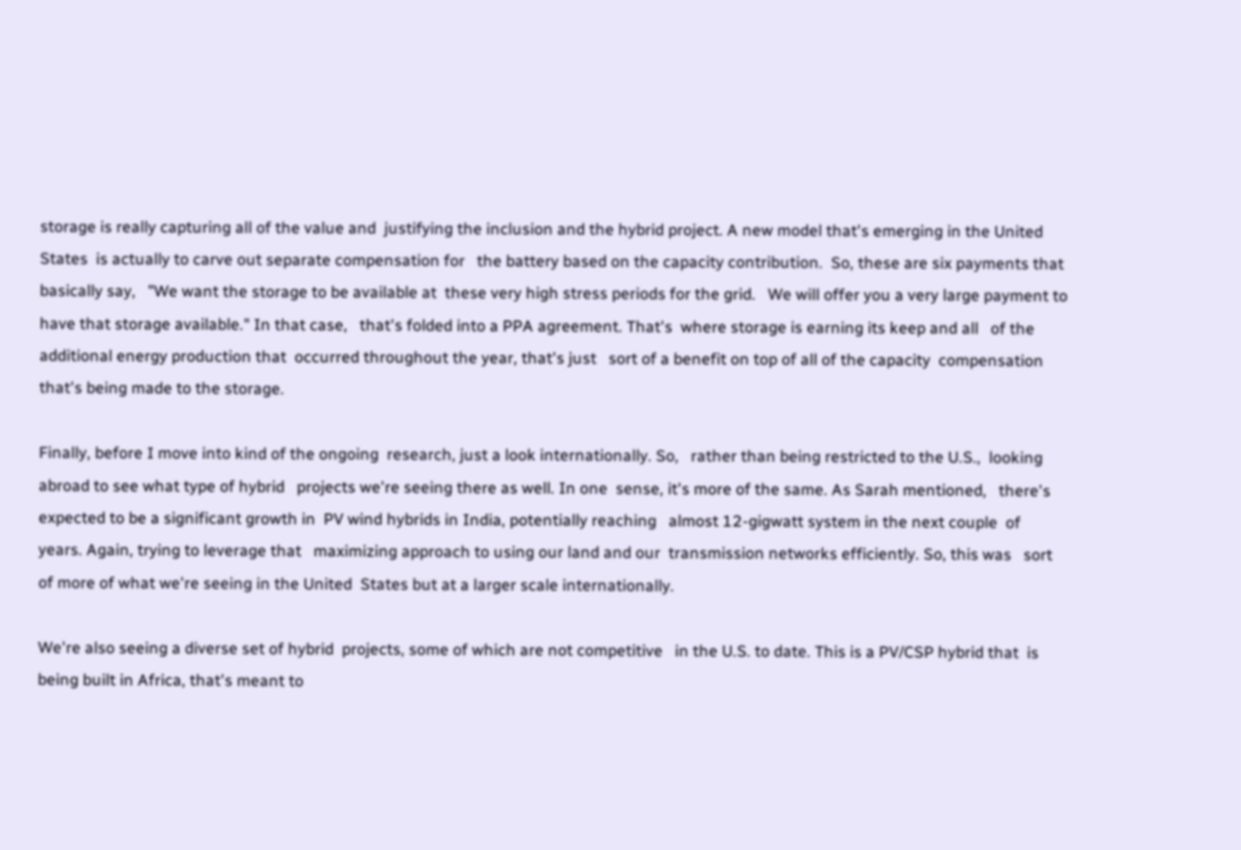storage is really capturing all of the value and  justifying the inclusion and the hybrid project. A new model that's emerging in the United States  is actually to carve out separate compensation for   the battery based on the capacity contribution.  So, these are six payments that basically say,   "We want the storage to be available at  these very high stress periods for the grid.   We will offer you a very large payment to  have that storage available." In that case,   that's folded into a PPA agreement. That's  where storage is earning its keep and all   of the additional energy production that  occurred throughout the year, that's just   sort of a benefit on top of all of the capacity  compensation that's being made to the storage.

Finally, before I move into kind of the ongoing  research, just a look internationally. So,   rather than being restricted to the U.S.,  looking abroad to see what type of hybrid   projects we're seeing there as well. In one  sense, it's more of the same. As Sarah mentioned,   there's expected to be a significant growth in  PV wind hybrids in India, potentially reaching   almost 12-gigwatt system in the next couple  of years. Again, trying to leverage that   maximizing approach to using our land and our  transmission networks efficiently. So, this was   sort of more of what we're seeing in the United  States but at a larger scale internationally.

We're also seeing a diverse set of hybrid  projects, some of which are not competitive   in the U.S. to date. This is a PV/CSP hybrid that  is being built in Africa, that's meant to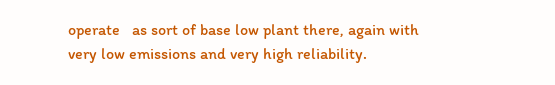operate   as sort of base low plant there, again with  very low emissions and very high reliability.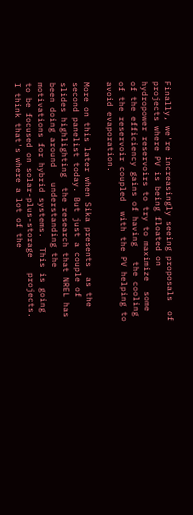Finally, we're increasingly seeing proposals  of projects where PV is being floated on   hydropower reservoirs to try to maximize  some of the efficiency gains of having   the cooling of the reservoir coupled  with the PV helping to avoid evaporation.

More on this later when Sika presents  as the second panelist today. But just a couple of slides highlighting  the research that NREL has been doing around   understanding the motivations for hybrid systems.  This is going to be focused on solar-plus-storage   projects. I think that's where a lot of the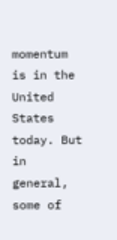momentum is in the United States today. But in   general, some of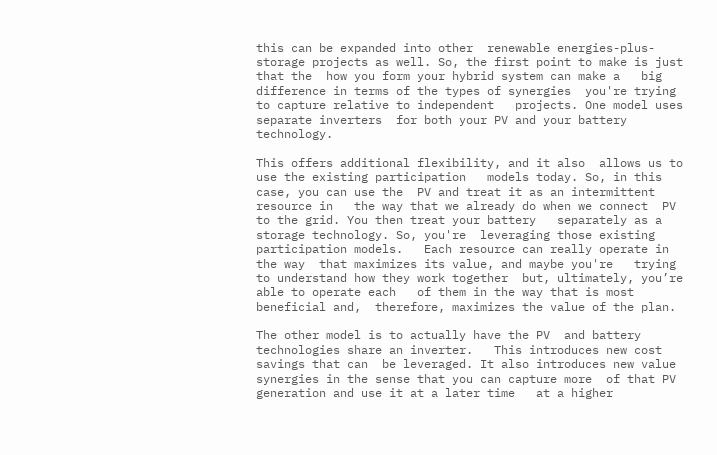this can be expanded into other  renewable energies-plus-storage projects as well. So, the first point to make is just that the  how you form your hybrid system can make a   big difference in terms of the types of synergies  you're trying to capture relative to independent   projects. One model uses separate inverters  for both your PV and your battery technology.

This offers additional flexibility, and it also  allows us to use the existing participation   models today. So, in this case, you can use the  PV and treat it as an intermittent resource in   the way that we already do when we connect  PV to the grid. You then treat your battery   separately as a storage technology. So, you're  leveraging those existing participation models.   Each resource can really operate in the way  that maximizes its value, and maybe you're   trying to understand how they work together  but, ultimately, you’re able to operate each   of them in the way that is most beneficial and,  therefore, maximizes the value of the plan.

The other model is to actually have the PV  and battery technologies share an inverter.   This introduces new cost savings that can  be leveraged. It also introduces new value   synergies in the sense that you can capture more  of that PV generation and use it at a later time   at a higher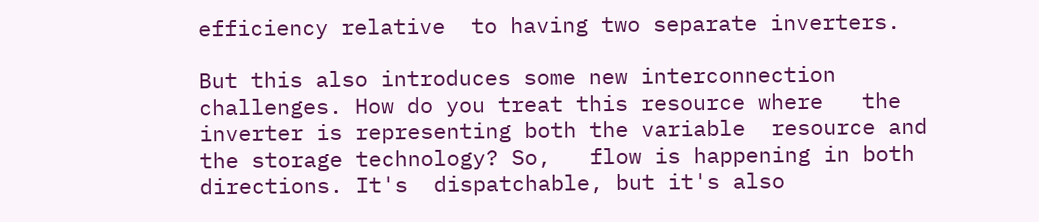efficiency relative  to having two separate inverters.

But this also introduces some new interconnection  challenges. How do you treat this resource where   the inverter is representing both the variable  resource and the storage technology? So,   flow is happening in both directions. It's  dispatchable, but it's also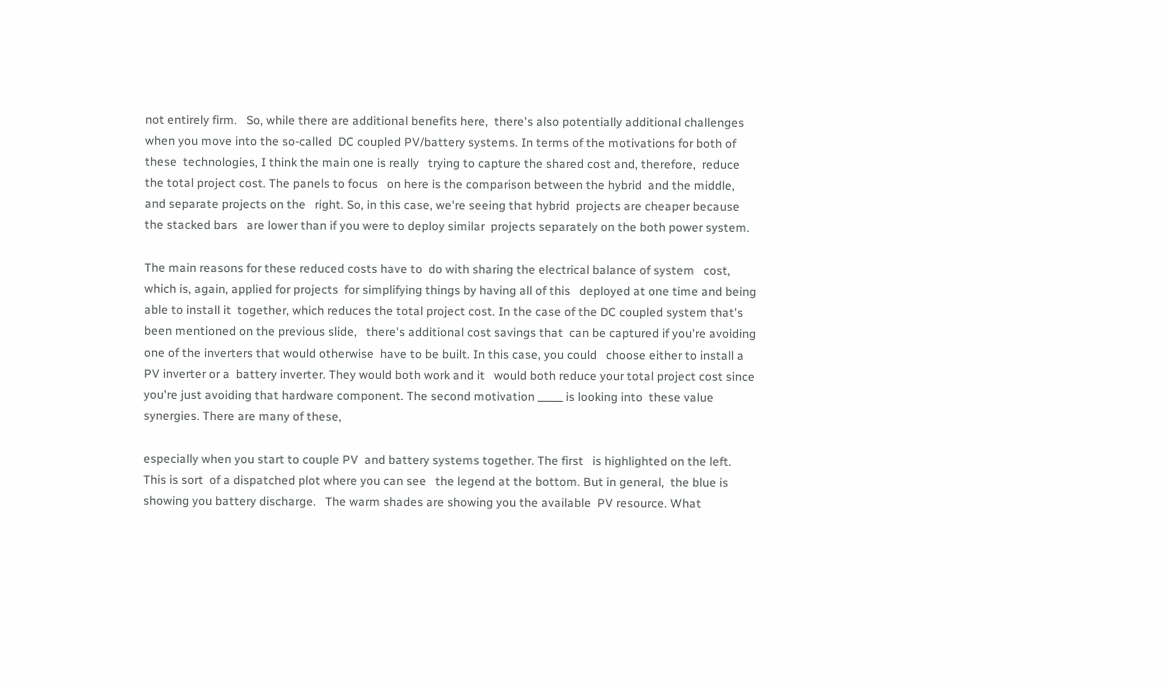not entirely firm.   So, while there are additional benefits here,  there's also potentially additional challenges   when you move into the so-called  DC coupled PV/battery systems. In terms of the motivations for both of these  technologies, I think the main one is really   trying to capture the shared cost and, therefore,  reduce the total project cost. The panels to focus   on here is the comparison between the hybrid  and the middle, and separate projects on the   right. So, in this case, we're seeing that hybrid  projects are cheaper because the stacked bars   are lower than if you were to deploy similar  projects separately on the both power system.

The main reasons for these reduced costs have to  do with sharing the electrical balance of system   cost, which is, again, applied for projects  for simplifying things by having all of this   deployed at one time and being able to install it  together, which reduces the total project cost. In the case of the DC coupled system that's  been mentioned on the previous slide,   there's additional cost savings that  can be captured if you're avoiding   one of the inverters that would otherwise  have to be built. In this case, you could   choose either to install a PV inverter or a  battery inverter. They would both work and it   would both reduce your total project cost since  you're just avoiding that hardware component. The second motivation _____ is looking into  these value synergies. There are many of these,

especially when you start to couple PV  and battery systems together. The first   is highlighted on the left. This is sort  of a dispatched plot where you can see   the legend at the bottom. But in general,  the blue is showing you battery discharge.   The warm shades are showing you the available  PV resource. What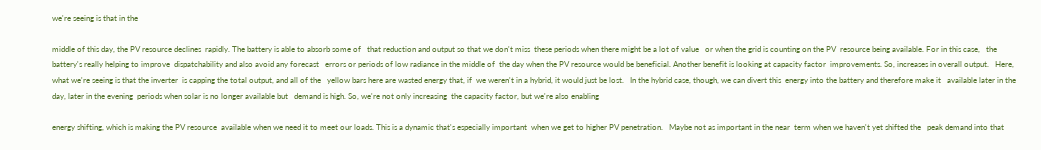we're seeing is that in the

middle of this day, the PV resource declines  rapidly. The battery is able to absorb some of   that reduction and output so that we don't miss  these periods when there might be a lot of value   or when the grid is counting on the PV  resource being available. For in this case,   the battery's really helping to improve  dispatchability and also avoid any forecast   errors or periods of low radiance in the middle of  the day when the PV resource would be beneficial. Another benefit is looking at capacity factor  improvements. So, increases in overall output.   Here, what we're seeing is that the inverter  is capping the total output, and all of the   yellow bars here are wasted energy that, if  we weren't in a hybrid, it would just be lost.   In the hybrid case, though, we can divert this  energy into the battery and therefore make it   available later in the day, later in the evening  periods when solar is no longer available but   demand is high. So, we're not only increasing  the capacity factor, but we're also enabling

energy shifting, which is making the PV resource  available when we need it to meet our loads. This is a dynamic that's especially important  when we get to higher PV penetration.   Maybe not as important in the near  term when we haven't yet shifted the   peak demand into that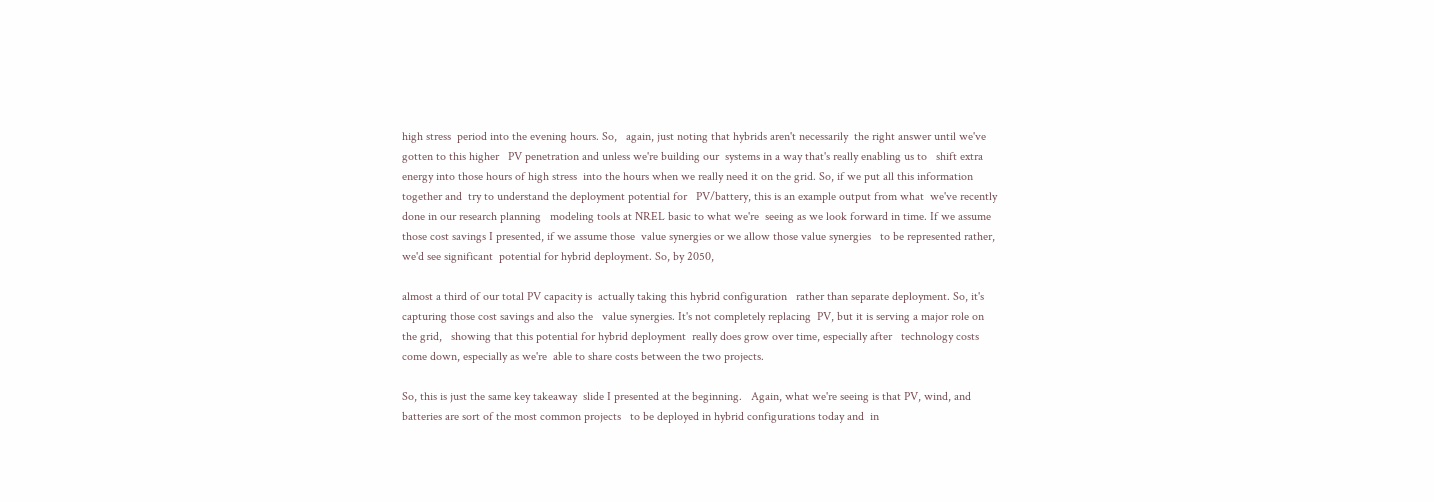high stress  period into the evening hours. So,   again, just noting that hybrids aren't necessarily  the right answer until we've gotten to this higher   PV penetration and unless we're building our  systems in a way that's really enabling us to   shift extra energy into those hours of high stress  into the hours when we really need it on the grid. So, if we put all this information together and  try to understand the deployment potential for   PV/battery, this is an example output from what  we've recently done in our research planning   modeling tools at NREL basic to what we're  seeing as we look forward in time. If we assume   those cost savings I presented, if we assume those  value synergies or we allow those value synergies   to be represented rather, we'd see significant  potential for hybrid deployment. So, by 2050,

almost a third of our total PV capacity is  actually taking this hybrid configuration   rather than separate deployment. So, it's  capturing those cost savings and also the   value synergies. It's not completely replacing  PV, but it is serving a major role on the grid,   showing that this potential for hybrid deployment  really does grow over time, especially after   technology costs come down, especially as we're  able to share costs between the two projects.

So, this is just the same key takeaway  slide I presented at the beginning.   Again, what we're seeing is that PV, wind, and  batteries are sort of the most common projects   to be deployed in hybrid configurations today and  in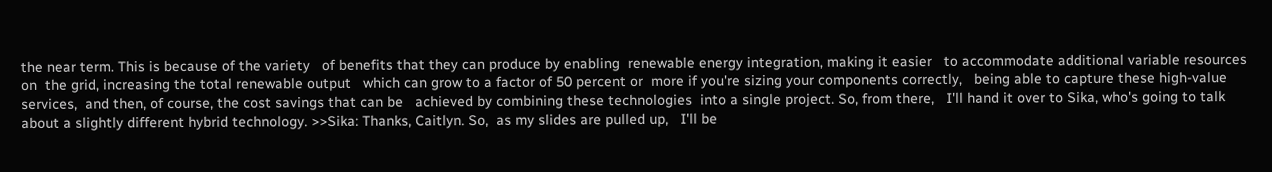the near term. This is because of the variety   of benefits that they can produce by enabling  renewable energy integration, making it easier   to accommodate additional variable resources on  the grid, increasing the total renewable output   which can grow to a factor of 50 percent or  more if you're sizing your components correctly,   being able to capture these high-value services,  and then, of course, the cost savings that can be   achieved by combining these technologies  into a single project. So, from there,   I'll hand it over to Sika, who's going to talk  about a slightly different hybrid technology. >>Sika: Thanks, Caitlyn. So,  as my slides are pulled up,   I'll be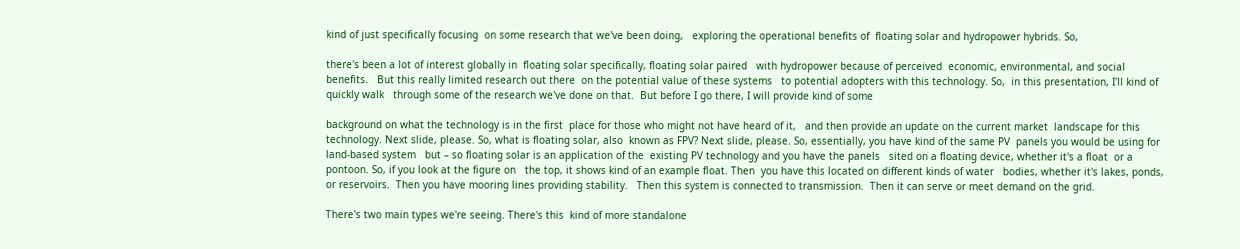kind of just specifically focusing  on some research that we've been doing,   exploring the operational benefits of  floating solar and hydropower hybrids. So,

there's been a lot of interest globally in  floating solar specifically, floating solar paired   with hydropower because of perceived  economic, environmental, and social benefits.   But this really limited research out there  on the potential value of these systems   to potential adopters with this technology. So,  in this presentation, I'll kind of quickly walk   through some of the research we've done on that.  But before I go there, I will provide kind of some

background on what the technology is in the first  place for those who might not have heard of it,   and then provide an update on the current market  landscape for this technology. Next slide, please. So, what is floating solar, also  known as FPV? Next slide, please. So, essentially, you have kind of the same PV  panels you would be using for land-based system   but – so floating solar is an application of the  existing PV technology and you have the panels   sited on a floating device, whether it's a float  or a pontoon. So, if you look at the figure on   the top, it shows kind of an example float. Then  you have this located on different kinds of water   bodies, whether it's lakes, ponds, or reservoirs.  Then you have mooring lines providing stability.   Then this system is connected to transmission.  Then it can serve or meet demand on the grid.

There's two main types we're seeing. There's this  kind of more standalone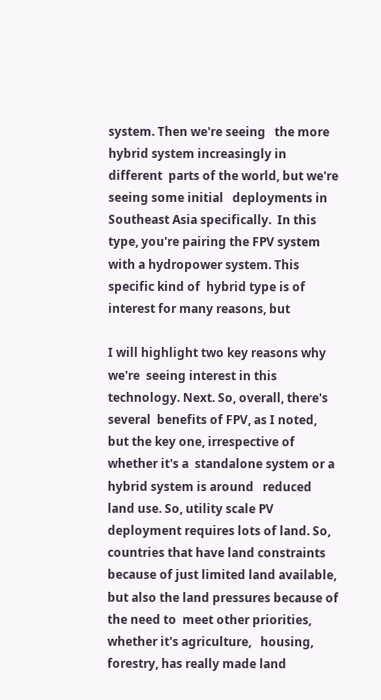system. Then we're seeing   the more hybrid system increasingly in different  parts of the world, but we're seeing some initial   deployments in Southeast Asia specifically.  In this type, you're pairing the FPV system   with a hydropower system. This specific kind of  hybrid type is of interest for many reasons, but

I will highlight two key reasons why we're  seeing interest in this technology. Next. So, overall, there's several  benefits of FPV, as I noted,   but the key one, irrespective of whether it's a  standalone system or a hybrid system is around   reduced land use. So, utility scale PV  deployment requires lots of land. So,   countries that have land constraints  because of just limited land available,   but also the land pressures because of the need to  meet other priorities, whether it's agriculture,   housing, forestry, has really made land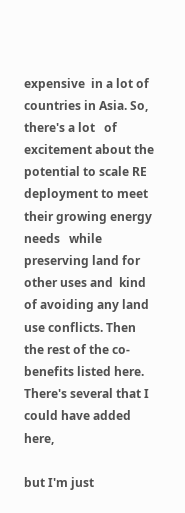expensive  in a lot of countries in Asia. So, there's a lot   of excitement about the potential to scale RE  deployment to meet their growing energy needs   while preserving land for other uses and  kind of avoiding any land use conflicts. Then the rest of the co-benefits listed here.  There's several that I could have added here,

but I'm just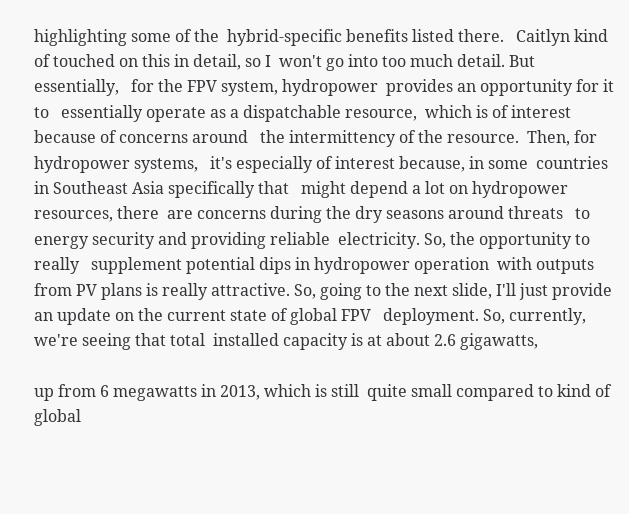highlighting some of the  hybrid-specific benefits listed there.   Caitlyn kind of touched on this in detail, so I  won't go into too much detail. But essentially,   for the FPV system, hydropower  provides an opportunity for it to   essentially operate as a dispatchable resource,  which is of interest because of concerns around   the intermittency of the resource.  Then, for hydropower systems,   it's especially of interest because, in some  countries in Southeast Asia specifically that   might depend a lot on hydropower resources, there  are concerns during the dry seasons around threats   to energy security and providing reliable  electricity. So, the opportunity to really   supplement potential dips in hydropower operation  with outputs from PV plans is really attractive. So, going to the next slide, I'll just provide  an update on the current state of global FPV   deployment. So, currently, we're seeing that total  installed capacity is at about 2.6 gigawatts,

up from 6 megawatts in 2013, which is still  quite small compared to kind of global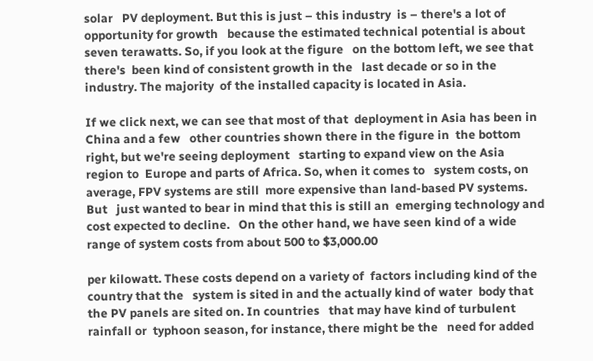solar   PV deployment. But this is just – this industry  is – there's a lot of opportunity for growth   because the estimated technical potential is about  seven terawatts. So, if you look at the figure   on the bottom left, we see that there's  been kind of consistent growth in the   last decade or so in the industry. The majority  of the installed capacity is located in Asia.

If we click next, we can see that most of that  deployment in Asia has been in China and a few   other countries shown there in the figure in  the bottom right, but we're seeing deployment   starting to expand view on the Asia region to  Europe and parts of Africa. So, when it comes to   system costs, on average, FPV systems are still  more expensive than land-based PV systems. But   just wanted to bear in mind that this is still an  emerging technology and cost expected to decline.   On the other hand, we have seen kind of a wide  range of system costs from about 500 to $3,000.00

per kilowatt. These costs depend on a variety of  factors including kind of the country that the   system is sited in and the actually kind of water  body that the PV panels are sited on. In countries   that may have kind of turbulent rainfall or  typhoon season, for instance, there might be the   need for added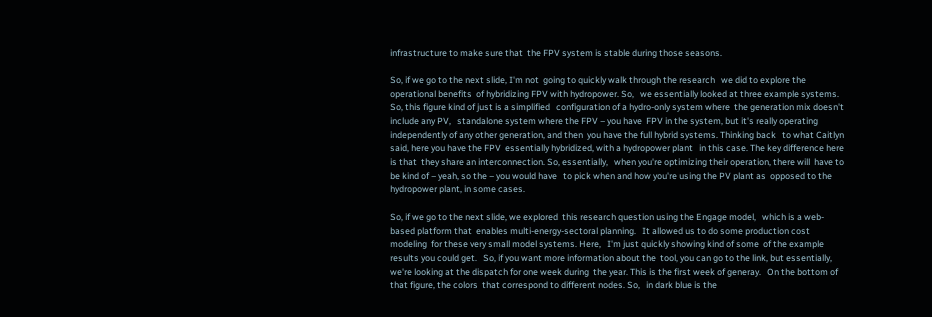infrastructure to make sure that  the FPV system is stable during those seasons.

So, if we go to the next slide, I'm not  going to quickly walk through the research   we did to explore the operational benefits  of hybridizing FPV with hydropower. So,   we essentially looked at three example systems.  So, this figure kind of just is a simplified   configuration of a hydro-only system where  the generation mix doesn't include any PV,   standalone system where the FPV – you have  FPV in the system, but it's really operating   independently of any other generation, and then  you have the full hybrid systems. Thinking back   to what Caitlyn said, here you have the FPV  essentially hybridized, with a hydropower plant   in this case. The key difference here is that  they share an interconnection. So, essentially,   when you're optimizing their operation, there will  have to be kind of – yeah, so the – you would have   to pick when and how you're using the PV plant as  opposed to the hydropower plant, in some cases.

So, if we go to the next slide, we explored  this research question using the Engage model,   which is a web-based platform that  enables multi-energy-sectoral planning.   It allowed us to do some production cost modeling  for these very small model systems. Here,   I'm just quickly showing kind of some  of the example results you could get.   So, if you want more information about the  tool, you can go to the link, but essentially,   we're looking at the dispatch for one week during  the year. This is the first week of generay.   On the bottom of that figure, the colors  that correspond to different nodes. So,   in dark blue is the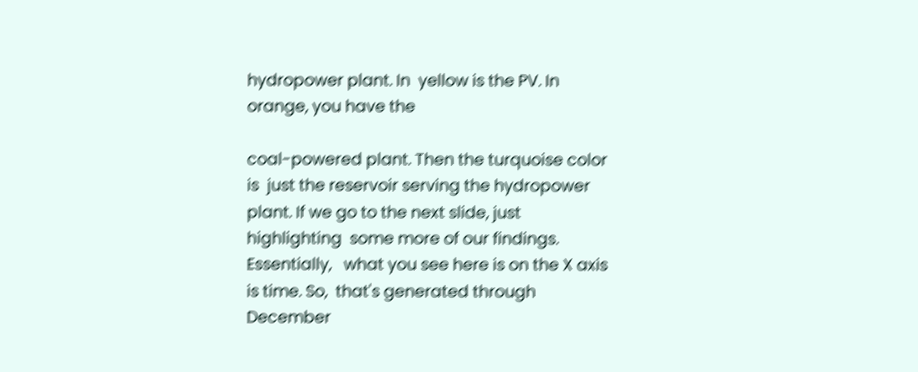hydropower plant. In  yellow is the PV. In orange, you have the

coal-powered plant. Then the turquoise color is  just the reservoir serving the hydropower plant. If we go to the next slide, just highlighting  some more of our findings. Essentially,   what you see here is on the X axis is time. So,  that's generated through December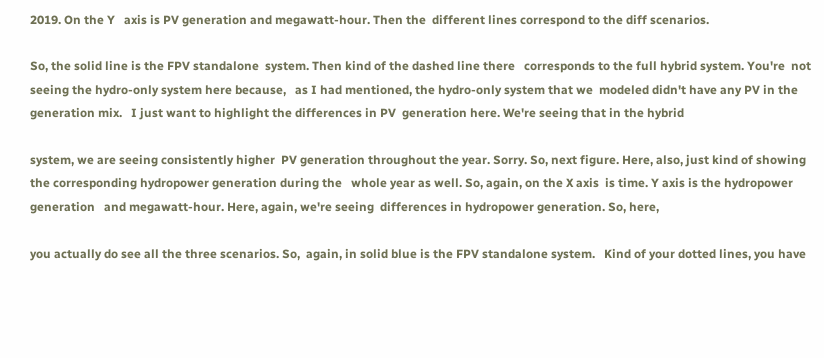2019. On the Y   axis is PV generation and megawatt-hour. Then the  different lines correspond to the diff scenarios.

So, the solid line is the FPV standalone  system. Then kind of the dashed line there   corresponds to the full hybrid system. You're  not seeing the hydro-only system here because,   as I had mentioned, the hydro-only system that we  modeled didn't have any PV in the generation mix.   I just want to highlight the differences in PV  generation here. We're seeing that in the hybrid

system, we are seeing consistently higher  PV generation throughout the year. Sorry. So, next figure. Here, also, just kind of showing  the corresponding hydropower generation during the   whole year as well. So, again, on the X axis  is time. Y axis is the hydropower generation   and megawatt-hour. Here, again, we're seeing  differences in hydropower generation. So, here,

you actually do see all the three scenarios. So,  again, in solid blue is the FPV standalone system.   Kind of your dotted lines, you have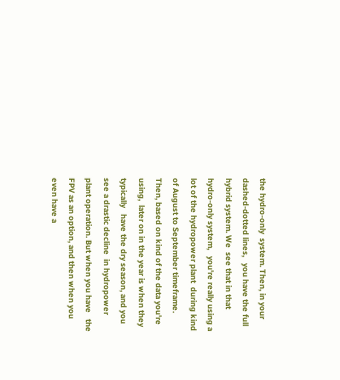the hydro-only  system. Then, in your dashed-dotted lines,   you have the full hybrid system. We  see that in that hydro-only system,   you're really using a lot of the hydropower plant  during kind of August to September timeframe. Then, based on kind of the data you're using,  later on in the year is when they typically   have the dry season, and you see a drastic decline  in hydropower plant operation. But when you have   the FPV as an option, and then when you  even have a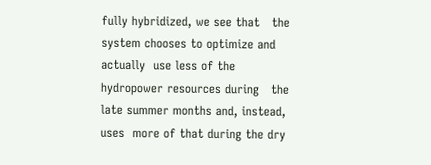fully hybridized, we see that   the system chooses to optimize and actually  use less of the hydropower resources during   the late summer months and, instead, uses  more of that during the dry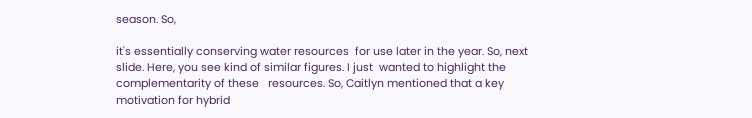season. So,

it's essentially conserving water resources  for use later in the year. So, next slide. Here, you see kind of similar figures. I just  wanted to highlight the complementarity of these   resources. So, Caitlyn mentioned that a key  motivation for hybrid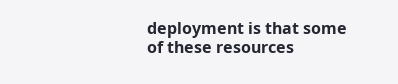deployment is that some   of these resources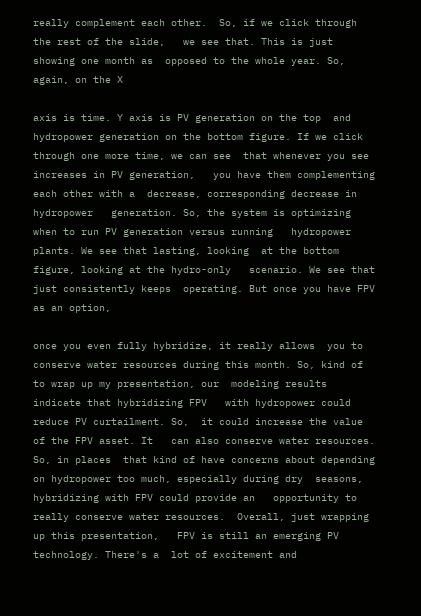really complement each other.  So, if we click through the rest of the slide,   we see that. This is just showing one month as  opposed to the whole year. So, again, on the X

axis is time. Y axis is PV generation on the top  and hydropower generation on the bottom figure. If we click through one more time, we can see  that whenever you see increases in PV generation,   you have them complementing each other with a  decrease, corresponding decrease in hydropower   generation. So, the system is optimizing  when to run PV generation versus running   hydropower plants. We see that lasting, looking  at the bottom figure, looking at the hydro-only   scenario. We see that just consistently keeps  operating. But once you have FPV as an option,

once you even fully hybridize, it really allows  you to conserve water resources during this month. So, kind of to wrap up my presentation, our  modeling results indicate that hybridizing FPV   with hydropower could reduce PV curtailment. So,  it could increase the value of the FPV asset. It   can also conserve water resources. So, in places  that kind of have concerns about depending   on hydropower too much, especially during dry  seasons, hybridizing with FPV could provide an   opportunity to really conserve water resources.  Overall, just wrapping up this presentation,   FPV is still an emerging PV technology. There's a  lot of excitement and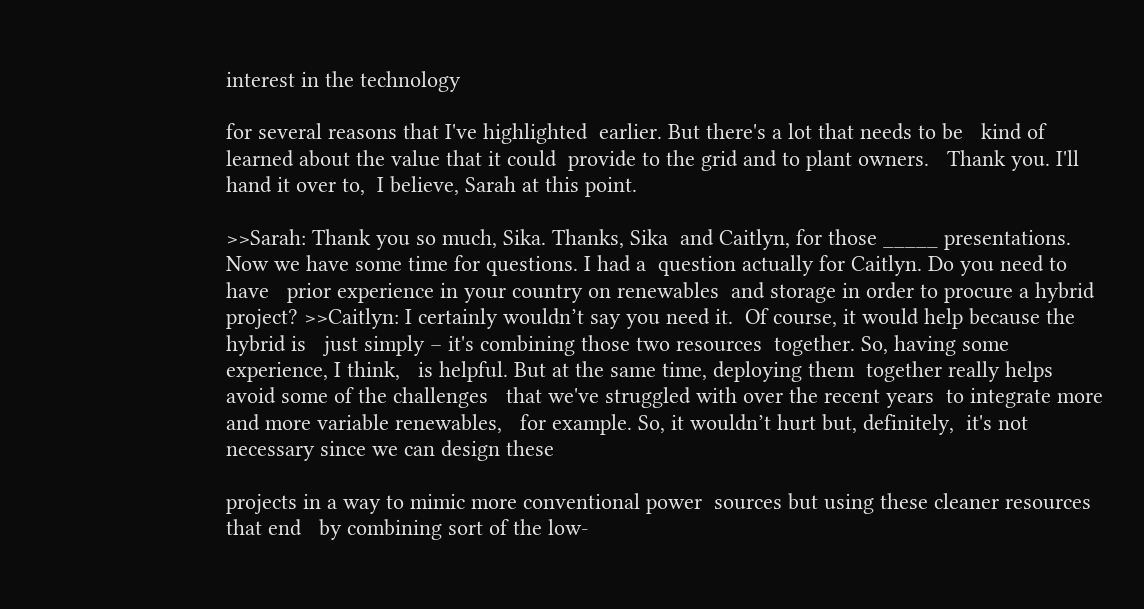interest in the technology

for several reasons that I've highlighted  earlier. But there's a lot that needs to be   kind of learned about the value that it could  provide to the grid and to plant owners.   Thank you. I'll hand it over to,  I believe, Sarah at this point.

>>Sarah: Thank you so much, Sika. Thanks, Sika  and Caitlyn, for those _____ presentations.   Now we have some time for questions. I had a  question actually for Caitlyn. Do you need to have   prior experience in your country on renewables  and storage in order to procure a hybrid project? >>Caitlyn: I certainly wouldn’t say you need it.  Of course, it would help because the hybrid is   just simply – it's combining those two resources  together. So, having some experience, I think,   is helpful. But at the same time, deploying them  together really helps avoid some of the challenges   that we've struggled with over the recent years  to integrate more and more variable renewables,   for example. So, it wouldn’t hurt but, definitely,  it's not necessary since we can design these

projects in a way to mimic more conventional power  sources but using these cleaner resources that end   by combining sort of the low-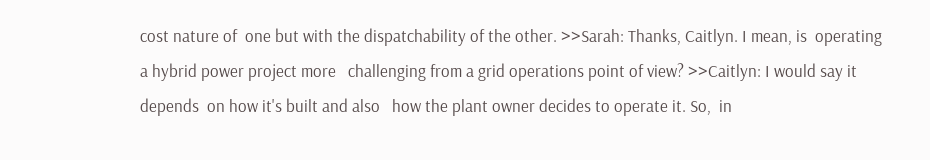cost nature of  one but with the dispatchability of the other. >>Sarah: Thanks, Caitlyn. I mean, is  operating a hybrid power project more   challenging from a grid operations point of view? >>Caitlyn: I would say it depends  on how it's built and also   how the plant owner decides to operate it. So,  in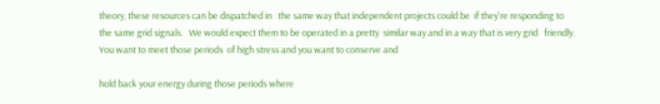theory, these resources can be dispatched in   the same way that independent projects could be  if they're responding to the same grid signals.   We would expect them to be operated in a pretty  similar way and in a way that is very grid   friendly. You want to meet those periods  of high stress and you want to conserve and

hold back your energy during those periods where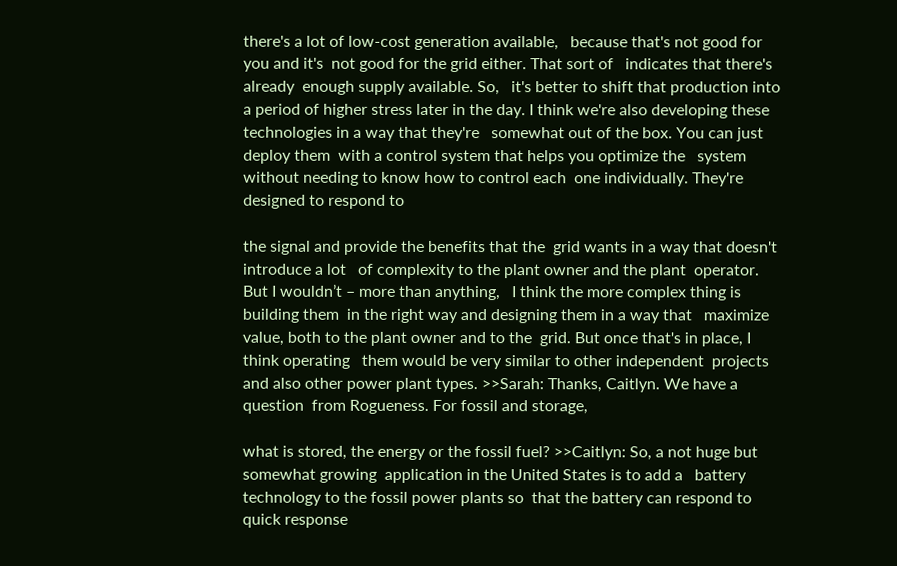there's a lot of low-cost generation available,   because that's not good for you and it's  not good for the grid either. That sort of   indicates that there's already  enough supply available. So,   it's better to shift that production into  a period of higher stress later in the day. I think we're also developing these  technologies in a way that they're   somewhat out of the box. You can just deploy them  with a control system that helps you optimize the   system without needing to know how to control each  one individually. They're designed to respond to

the signal and provide the benefits that the  grid wants in a way that doesn't introduce a lot   of complexity to the plant owner and the plant  operator. But I wouldn’t – more than anything,   I think the more complex thing is building them  in the right way and designing them in a way that   maximize value, both to the plant owner and to the  grid. But once that's in place, I think operating   them would be very similar to other independent  projects and also other power plant types. >>Sarah: Thanks, Caitlyn. We have a question  from Rogueness. For fossil and storage,

what is stored, the energy or the fossil fuel? >>Caitlyn: So, a not huge but somewhat growing  application in the United States is to add a   battery technology to the fossil power plants so  that the battery can respond to quick response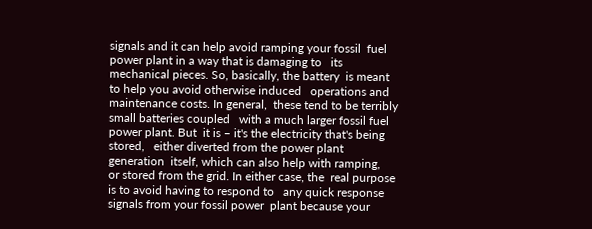signals and it can help avoid ramping your fossil  fuel power plant in a way that is damaging to   its mechanical pieces. So, basically, the battery  is meant to help you avoid otherwise induced   operations and maintenance costs. In general,  these tend to be terribly small batteries coupled   with a much larger fossil fuel power plant. But  it is – it's the electricity that's being stored,   either diverted from the power plant generation  itself, which can also help with ramping,   or stored from the grid. In either case, the  real purpose is to avoid having to respond to   any quick response signals from your fossil power  plant because your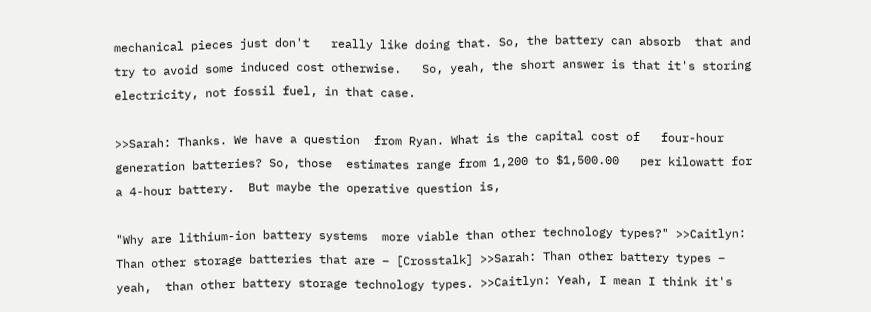mechanical pieces just don't   really like doing that. So, the battery can absorb  that and try to avoid some induced cost otherwise.   So, yeah, the short answer is that it's storing  electricity, not fossil fuel, in that case.

>>Sarah: Thanks. We have a question  from Ryan. What is the capital cost of   four-hour generation batteries? So, those  estimates range from 1,200 to $1,500.00   per kilowatt for a 4-hour battery.  But maybe the operative question is,

"Why are lithium-ion battery systems  more viable than other technology types?" >>Caitlyn: Than other storage batteries that are – [Crosstalk] >>Sarah: Than other battery types – yeah,  than other battery storage technology types. >>Caitlyn: Yeah, I mean I think it's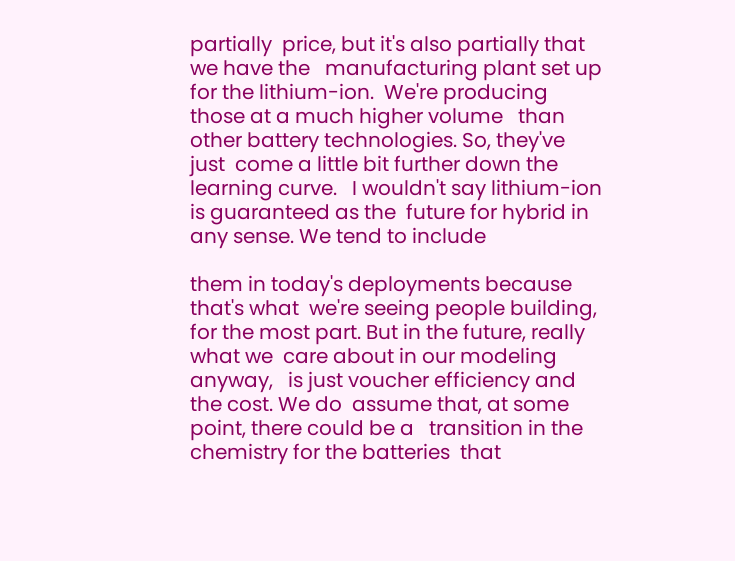partially  price, but it's also partially that we have the   manufacturing plant set up for the lithium-ion.  We're producing those at a much higher volume   than other battery technologies. So, they've just  come a little bit further down the learning curve.   I wouldn't say lithium-ion is guaranteed as the  future for hybrid in any sense. We tend to include

them in today's deployments because that's what  we're seeing people building, for the most part. But in the future, really what we  care about in our modeling anyway,   is just voucher efficiency and the cost. We do  assume that, at some point, there could be a   transition in the chemistry for the batteries  that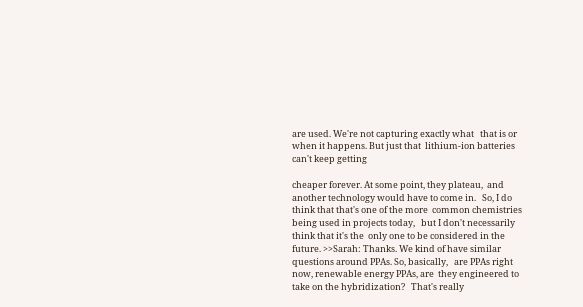are used. We're not capturing exactly what   that is or when it happens. But just that  lithium-ion batteries can't keep getting

cheaper forever. At some point, they plateau,  and another technology would have to come in.   So, I do think that that's one of the more  common chemistries being used in projects today,   but I don't necessarily think that it's the  only one to be considered in the future. >>Sarah: Thanks. We kind of have similar  questions around PPAs. So, basically,   are PPAs right now, renewable energy PPAs, are  they engineered to take on the hybridization?   That's really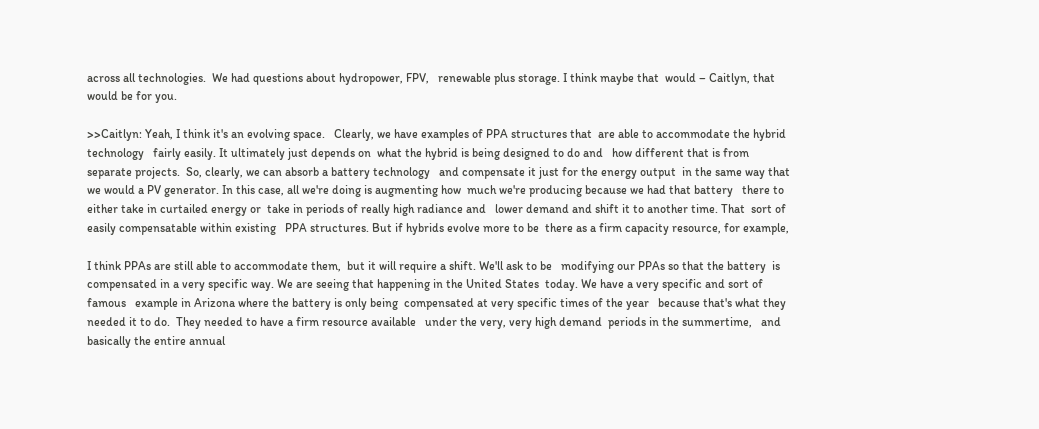across all technologies.  We had questions about hydropower, FPV,   renewable plus storage. I think maybe that  would – Caitlyn, that would be for you.

>>Caitlyn: Yeah, I think it's an evolving space.   Clearly, we have examples of PPA structures that  are able to accommodate the hybrid technology   fairly easily. It ultimately just depends on  what the hybrid is being designed to do and   how different that is from separate projects.  So, clearly, we can absorb a battery technology   and compensate it just for the energy output  in the same way that we would a PV generator. In this case, all we're doing is augmenting how  much we're producing because we had that battery   there to either take in curtailed energy or  take in periods of really high radiance and   lower demand and shift it to another time. That  sort of easily compensatable within existing   PPA structures. But if hybrids evolve more to be  there as a firm capacity resource, for example,

I think PPAs are still able to accommodate them,  but it will require a shift. We'll ask to be   modifying our PPAs so that the battery  is compensated in a very specific way. We are seeing that happening in the United States  today. We have a very specific and sort of famous   example in Arizona where the battery is only being  compensated at very specific times of the year   because that's what they needed it to do.  They needed to have a firm resource available   under the very, very high demand  periods in the summertime,   and basically the entire annual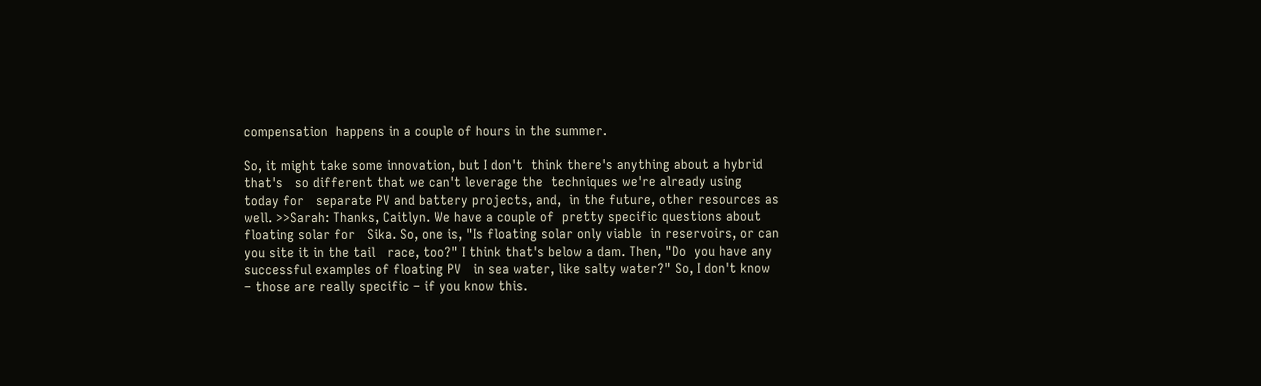compensation  happens in a couple of hours in the summer.

So, it might take some innovation, but I don't  think there's anything about a hybrid that's   so different that we can't leverage the  techniques we're already using today for   separate PV and battery projects, and,  in the future, other resources as well. >>Sarah: Thanks, Caitlyn. We have a couple of  pretty specific questions about floating solar for   Sika. So, one is, "Is floating solar only viable  in reservoirs, or can you site it in the tail   race, too?" I think that's below a dam. Then, "Do  you have any successful examples of floating PV   in sea water, like salty water?" So, I don't know  – those are really specific – if you know this.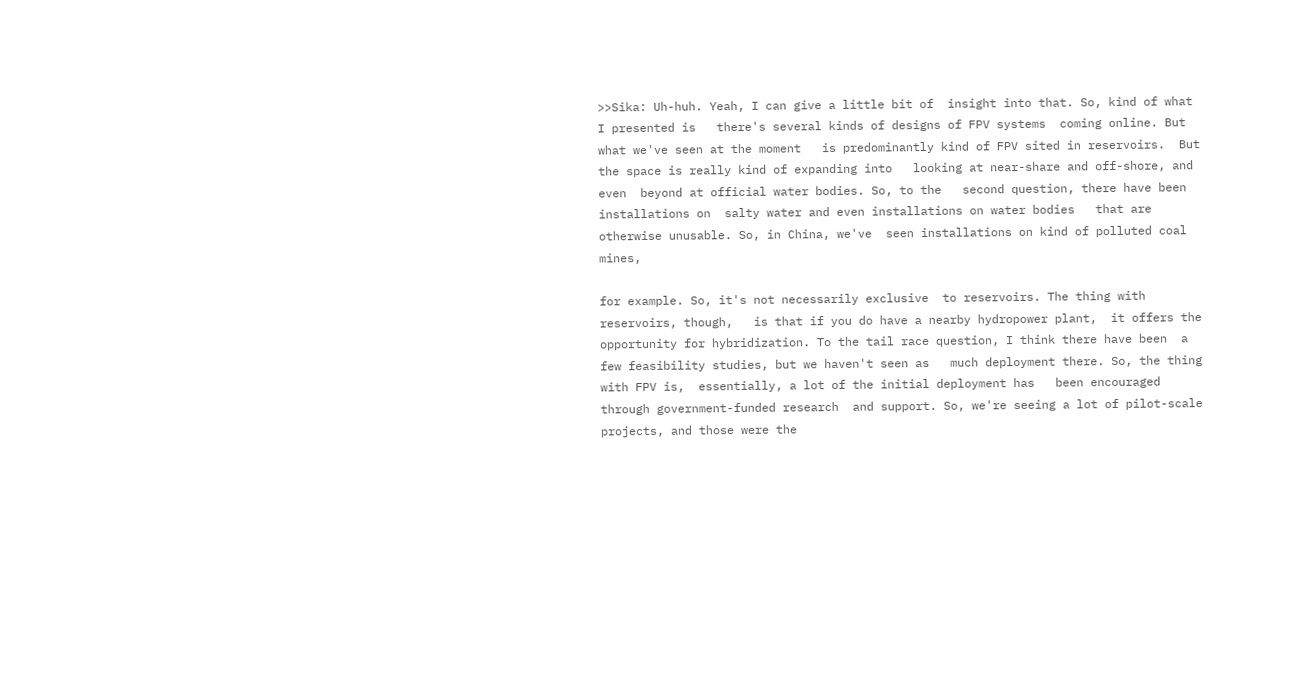>>Sika: Uh-huh. Yeah, I can give a little bit of  insight into that. So, kind of what I presented is   there's several kinds of designs of FPV systems  coming online. But what we've seen at the moment   is predominantly kind of FPV sited in reservoirs.  But the space is really kind of expanding into   looking at near-share and off-shore, and even  beyond at official water bodies. So, to the   second question, there have been installations on  salty water and even installations on water bodies   that are otherwise unusable. So, in China, we've  seen installations on kind of polluted coal mines,

for example. So, it's not necessarily exclusive  to reservoirs. The thing with reservoirs, though,   is that if you do have a nearby hydropower plant,  it offers the opportunity for hybridization. To the tail race question, I think there have been  a few feasibility studies, but we haven't seen as   much deployment there. So, the thing with FPV is,  essentially, a lot of the initial deployment has   been encouraged through government-funded research  and support. So, we're seeing a lot of pilot-scale   projects, and those were the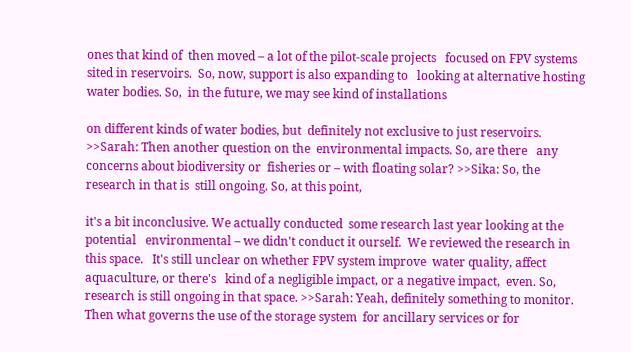ones that kind of  then moved – a lot of the pilot-scale projects   focused on FPV systems sited in reservoirs.  So, now, support is also expanding to   looking at alternative hosting water bodies. So,  in the future, we may see kind of installations

on different kinds of water bodies, but  definitely not exclusive to just reservoirs. >>Sarah: Then another question on the  environmental impacts. So, are there   any concerns about biodiversity or  fisheries or – with floating solar? >>Sika: So, the research in that is  still ongoing. So, at this point,

it's a bit inconclusive. We actually conducted  some research last year looking at the potential   environmental – we didn't conduct it ourself.  We reviewed the research in this space.   It's still unclear on whether FPV system improve  water quality, affect aquaculture, or there's   kind of a negligible impact, or a negative impact,  even. So, research is still ongoing in that space. >>Sarah: Yeah, definitely something to monitor.   Then what governs the use of the storage system  for ancillary services or for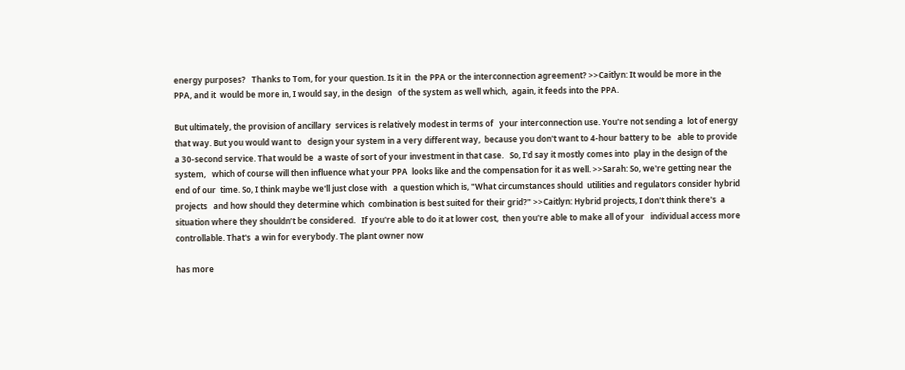energy purposes?   Thanks to Tom, for your question. Is it in  the PPA or the interconnection agreement? >>Caitlyn: It would be more in the PPA, and it  would be more in, I would say, in the design   of the system as well which,  again, it feeds into the PPA.

But ultimately, the provision of ancillary  services is relatively modest in terms of   your interconnection use. You're not sending a  lot of energy that way. But you would want to   design your system in a very different way,  because you don't want to 4-hour battery to be   able to provide a 30-second service. That would be  a waste of sort of your investment in that case.   So, I'd say it mostly comes into  play in the design of the system,   which of course will then influence what your PPA  looks like and the compensation for it as well. >>Sarah: So, we're getting near the end of our  time. So, I think maybe we'll just close with   a question which is, "What circumstances should  utilities and regulators consider hybrid projects   and how should they determine which  combination is best suited for their grid?" >>Caitlyn: Hybrid projects, I don't think there's  a situation where they shouldn’t be considered.   If you're able to do it at lower cost,  then you're able to make all of your   individual access more controllable. That's  a win for everybody. The plant owner now

has more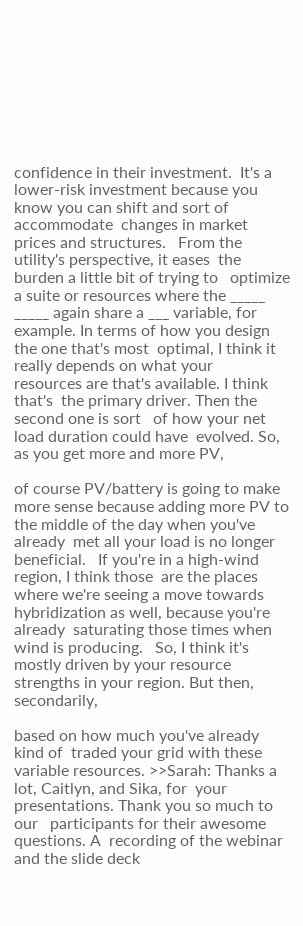confidence in their investment.  It's a lower-risk investment because you   know you can shift and sort of accommodate  changes in market prices and structures.   From the utility's perspective, it eases  the burden a little bit of trying to   optimize a suite or resources where the _____  _____ again share a ___ variable, for example. In terms of how you design the one that's most  optimal, I think it really depends on what your   resources are that's available. I think that's  the primary driver. Then the second one is sort   of how your net load duration could have  evolved. So, as you get more and more PV,

of course PV/battery is going to make  more sense because adding more PV to   the middle of the day when you've already  met all your load is no longer beneficial.   If you're in a high-wind region, I think those  are the places where we're seeing a move towards   hybridization as well, because you're already  saturating those times when wind is producing.   So, I think it's mostly driven by your resource  strengths in your region. But then, secondarily,

based on how much you've already kind of  traded your grid with these variable resources. >>Sarah: Thanks a lot, Caitlyn, and Sika, for  your presentations. Thank you so much to our   participants for their awesome questions. A  recording of the webinar and the slide deck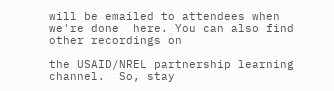will be emailed to attendees when we're done  here. You can also find other recordings on

the USAID/NREL partnership learning channel.  So, stay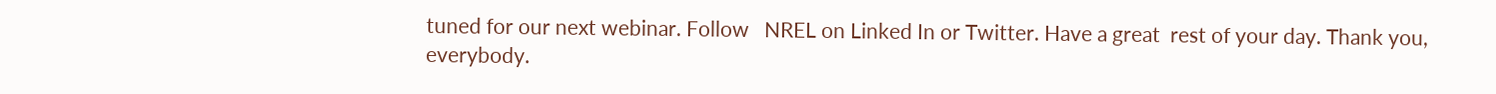tuned for our next webinar. Follow   NREL on Linked In or Twitter. Have a great  rest of your day. Thank you, everybody.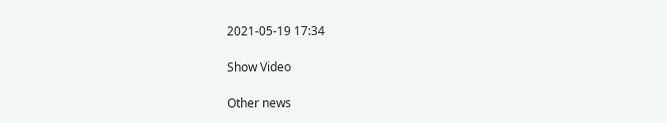2021-05-19 17:34

Show Video

Other news